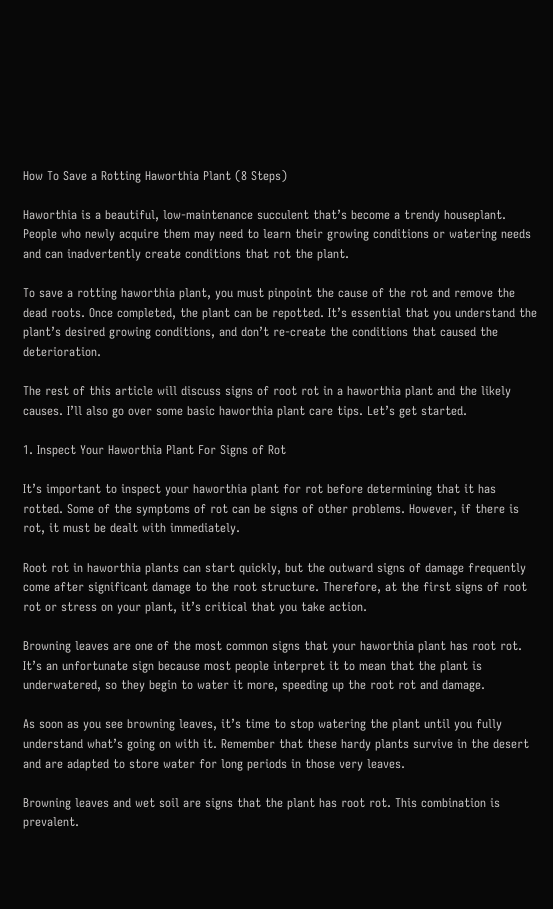How To Save a Rotting Haworthia Plant (8 Steps)

Haworthia is a beautiful, low-maintenance succulent that’s become a trendy houseplant. People who newly acquire them may need to learn their growing conditions or watering needs and can inadvertently create conditions that rot the plant.

To save a rotting haworthia plant, you must pinpoint the cause of the rot and remove the dead roots. Once completed, the plant can be repotted. It’s essential that you understand the plant’s desired growing conditions, and don’t re-create the conditions that caused the deterioration.

The rest of this article will discuss signs of root rot in a haworthia plant and the likely causes. I’ll also go over some basic haworthia plant care tips. Let’s get started.

1. Inspect Your Haworthia Plant For Signs of Rot

It’s important to inspect your haworthia plant for rot before determining that it has rotted. Some of the symptoms of rot can be signs of other problems. However, if there is rot, it must be dealt with immediately.

Root rot in haworthia plants can start quickly, but the outward signs of damage frequently come after significant damage to the root structure. Therefore, at the first signs of root rot or stress on your plant, it’s critical that you take action.

Browning leaves are one of the most common signs that your haworthia plant has root rot. It’s an unfortunate sign because most people interpret it to mean that the plant is underwatered, so they begin to water it more, speeding up the root rot and damage.

As soon as you see browning leaves, it’s time to stop watering the plant until you fully understand what’s going on with it. Remember that these hardy plants survive in the desert and are adapted to store water for long periods in those very leaves.

Browning leaves and wet soil are signs that the plant has root rot. This combination is prevalent.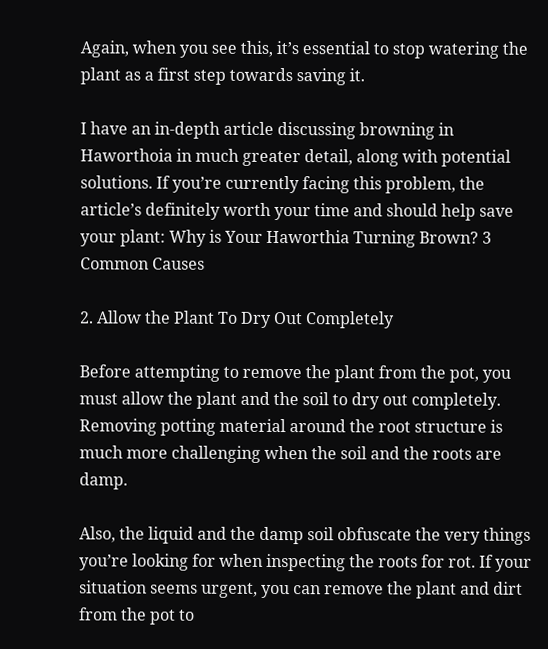Again, when you see this, it’s essential to stop watering the plant as a first step towards saving it.

I have an in-depth article discussing browning in Haworthoia in much greater detail, along with potential solutions. If you’re currently facing this problem, the article’s definitely worth your time and should help save your plant: Why is Your Haworthia Turning Brown? 3 Common Causes

2. Allow the Plant To Dry Out Completely

Before attempting to remove the plant from the pot, you must allow the plant and the soil to dry out completely. Removing potting material around the root structure is much more challenging when the soil and the roots are damp.

Also, the liquid and the damp soil obfuscate the very things you’re looking for when inspecting the roots for rot. If your situation seems urgent, you can remove the plant and dirt from the pot to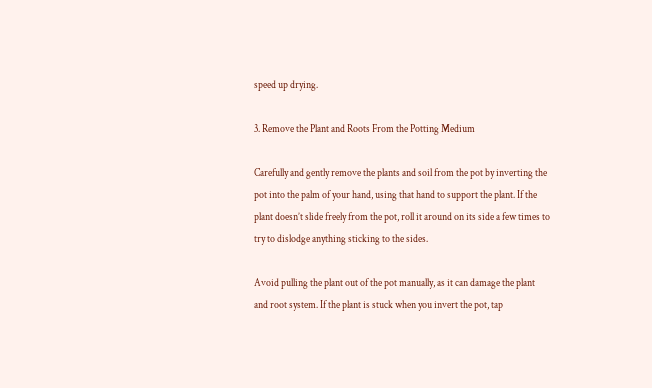speed up drying.

3. Remove the Plant and Roots From the Potting Medium

Carefully and gently remove the plants and soil from the pot by inverting the pot into the palm of your hand, using that hand to support the plant. If the plant doesn’t slide freely from the pot, roll it around on its side a few times to try to dislodge anything sticking to the sides.

Avoid pulling the plant out of the pot manually, as it can damage the plant and root system. If the plant is stuck when you invert the pot, tap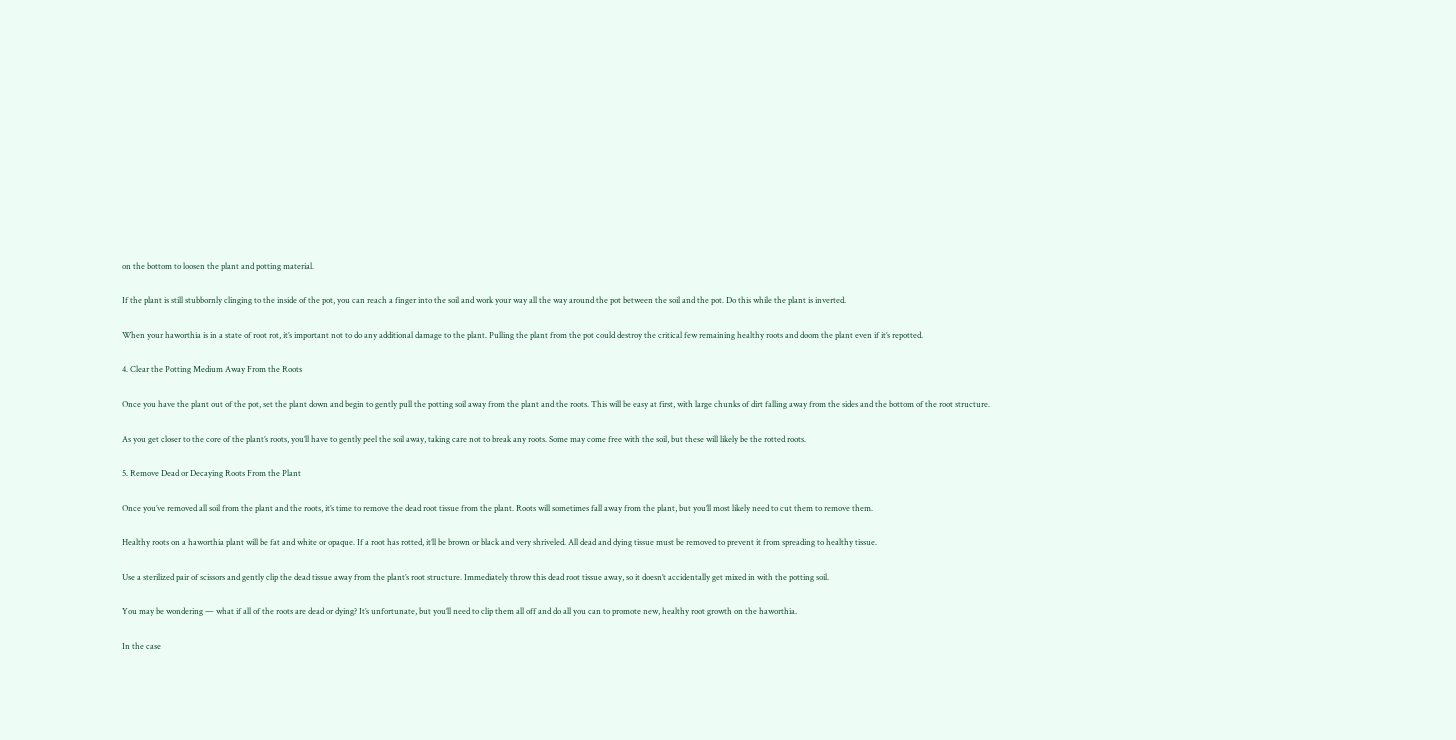on the bottom to loosen the plant and potting material.

If the plant is still stubbornly clinging to the inside of the pot, you can reach a finger into the soil and work your way all the way around the pot between the soil and the pot. Do this while the plant is inverted.

When your haworthia is in a state of root rot, it’s important not to do any additional damage to the plant. Pulling the plant from the pot could destroy the critical few remaining healthy roots and doom the plant even if it’s repotted.

4. Clear the Potting Medium Away From the Roots

Once you have the plant out of the pot, set the plant down and begin to gently pull the potting soil away from the plant and the roots. This will be easy at first, with large chunks of dirt falling away from the sides and the bottom of the root structure.

As you get closer to the core of the plant’s roots, you’ll have to gently peel the soil away, taking care not to break any roots. Some may come free with the soil, but these will likely be the rotted roots.

5. Remove Dead or Decaying Roots From the Plant

Once you’ve removed all soil from the plant and the roots, it’s time to remove the dead root tissue from the plant. Roots will sometimes fall away from the plant, but you’ll most likely need to cut them to remove them.

Healthy roots on a haworthia plant will be fat and white or opaque. If a root has rotted, it’ll be brown or black and very shriveled. All dead and dying tissue must be removed to prevent it from spreading to healthy tissue.

Use a sterilized pair of scissors and gently clip the dead tissue away from the plant’s root structure. Immediately throw this dead root tissue away, so it doesn’t accidentally get mixed in with the potting soil.

You may be wondering — what if all of the roots are dead or dying? It’s unfortunate, but you’ll need to clip them all off and do all you can to promote new, healthy root growth on the haworthia.

In the case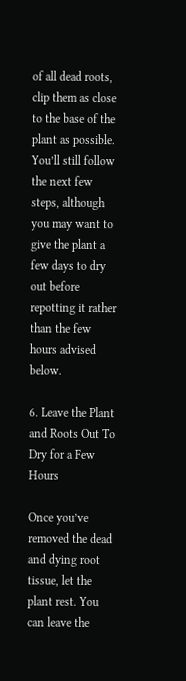of all dead roots, clip them as close to the base of the plant as possible. You’ll still follow the next few steps, although you may want to give the plant a few days to dry out before repotting it rather than the few hours advised below.

6. Leave the Plant and Roots Out To Dry for a Few Hours

Once you’ve removed the dead and dying root tissue, let the plant rest. You can leave the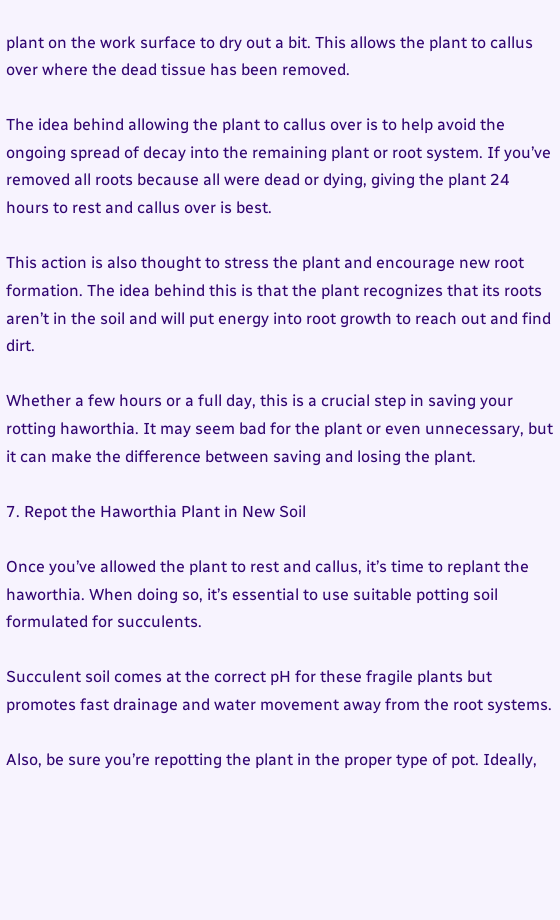plant on the work surface to dry out a bit. This allows the plant to callus over where the dead tissue has been removed.

The idea behind allowing the plant to callus over is to help avoid the ongoing spread of decay into the remaining plant or root system. If you’ve removed all roots because all were dead or dying, giving the plant 24 hours to rest and callus over is best.

This action is also thought to stress the plant and encourage new root formation. The idea behind this is that the plant recognizes that its roots aren’t in the soil and will put energy into root growth to reach out and find dirt.

Whether a few hours or a full day, this is a crucial step in saving your rotting haworthia. It may seem bad for the plant or even unnecessary, but it can make the difference between saving and losing the plant.

7. Repot the Haworthia Plant in New Soil

Once you’ve allowed the plant to rest and callus, it’s time to replant the haworthia. When doing so, it’s essential to use suitable potting soil formulated for succulents.

Succulent soil comes at the correct pH for these fragile plants but promotes fast drainage and water movement away from the root systems.

Also, be sure you’re repotting the plant in the proper type of pot. Ideally,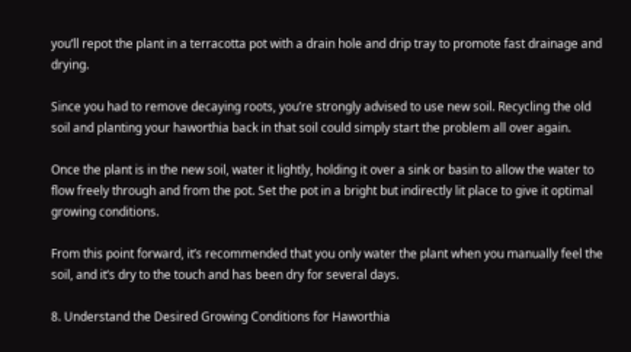you’ll repot the plant in a terracotta pot with a drain hole and drip tray to promote fast drainage and drying.

Since you had to remove decaying roots, you’re strongly advised to use new soil. Recycling the old soil and planting your haworthia back in that soil could simply start the problem all over again.

Once the plant is in the new soil, water it lightly, holding it over a sink or basin to allow the water to flow freely through and from the pot. Set the pot in a bright but indirectly lit place to give it optimal growing conditions.

From this point forward, it’s recommended that you only water the plant when you manually feel the soil, and it’s dry to the touch and has been dry for several days.

8. Understand the Desired Growing Conditions for Haworthia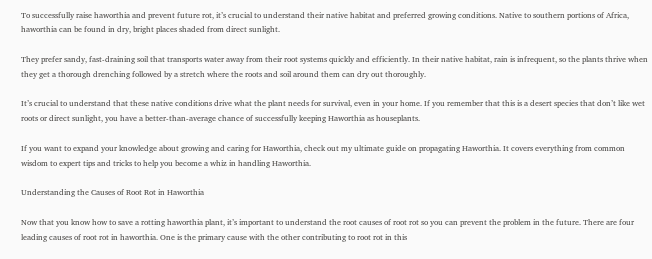To successfully raise haworthia and prevent future rot, it’s crucial to understand their native habitat and preferred growing conditions. Native to southern portions of Africa, haworthia can be found in dry, bright places shaded from direct sunlight.

They prefer sandy, fast-draining soil that transports water away from their root systems quickly and efficiently. In their native habitat, rain is infrequent, so the plants thrive when they get a thorough drenching followed by a stretch where the roots and soil around them can dry out thoroughly.

It’s crucial to understand that these native conditions drive what the plant needs for survival, even in your home. If you remember that this is a desert species that don’t like wet roots or direct sunlight, you have a better-than-average chance of successfully keeping Haworthia as houseplants.

If you want to expand your knowledge about growing and caring for Haworthia, check out my ultimate guide on propagating Haworthia. It covers everything from common wisdom to expert tips and tricks to help you become a whiz in handling Haworthia.

Understanding the Causes of Root Rot in Haworthia

Now that you know how to save a rotting haworthia plant, it’s important to understand the root causes of root rot so you can prevent the problem in the future. There are four leading causes of root rot in haworthia. One is the primary cause with the other contributing to root rot in this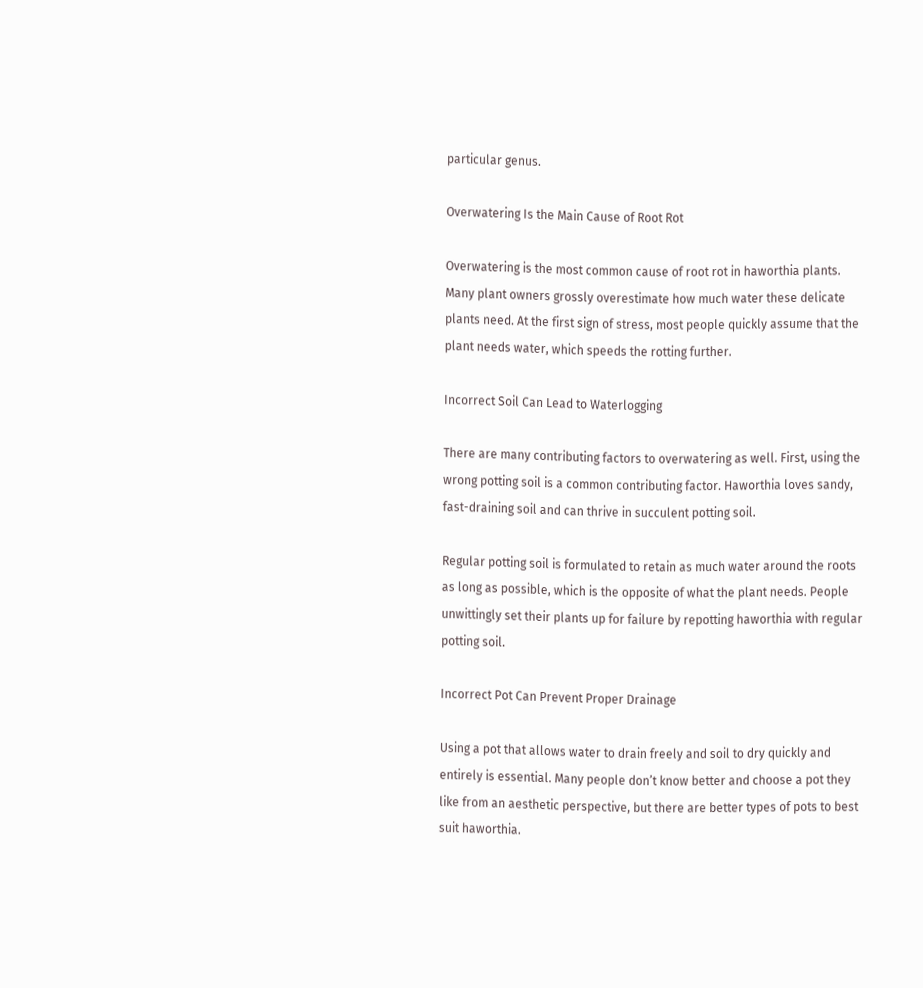particular genus.

Overwatering Is the Main Cause of Root Rot

Overwatering is the most common cause of root rot in haworthia plants. Many plant owners grossly overestimate how much water these delicate plants need. At the first sign of stress, most people quickly assume that the plant needs water, which speeds the rotting further.

Incorrect Soil Can Lead to Waterlogging

There are many contributing factors to overwatering as well. First, using the wrong potting soil is a common contributing factor. Haworthia loves sandy, fast-draining soil and can thrive in succulent potting soil.

Regular potting soil is formulated to retain as much water around the roots as long as possible, which is the opposite of what the plant needs. People unwittingly set their plants up for failure by repotting haworthia with regular potting soil.

Incorrect Pot Can Prevent Proper Drainage

Using a pot that allows water to drain freely and soil to dry quickly and entirely is essential. Many people don’t know better and choose a pot they like from an aesthetic perspective, but there are better types of pots to best suit haworthia.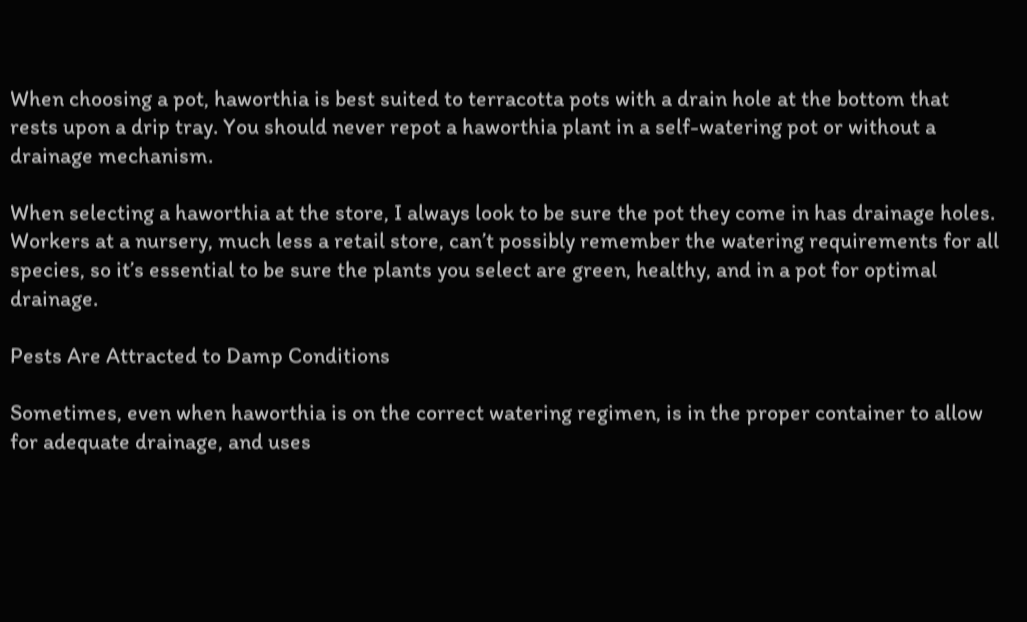When choosing a pot, haworthia is best suited to terracotta pots with a drain hole at the bottom that rests upon a drip tray. You should never repot a haworthia plant in a self-watering pot or without a drainage mechanism.

When selecting a haworthia at the store, I always look to be sure the pot they come in has drainage holes. Workers at a nursery, much less a retail store, can’t possibly remember the watering requirements for all species, so it’s essential to be sure the plants you select are green, healthy, and in a pot for optimal drainage.

Pests Are Attracted to Damp Conditions

Sometimes, even when haworthia is on the correct watering regimen, is in the proper container to allow for adequate drainage, and uses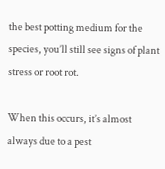the best potting medium for the species, you’ll still see signs of plant stress or root rot.

When this occurs, it’s almost always due to a pest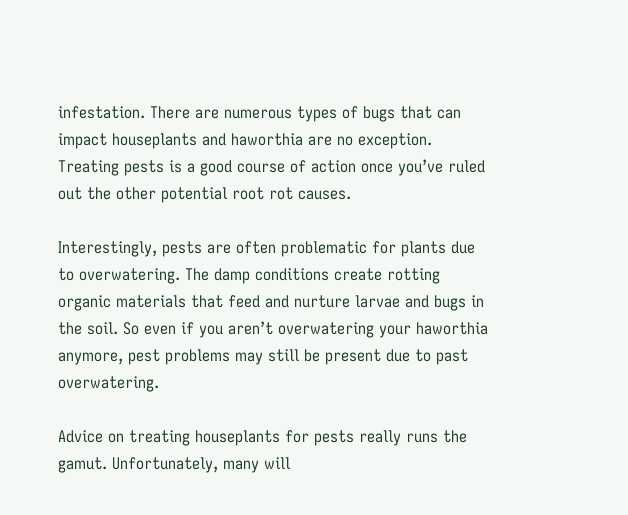infestation. There are numerous types of bugs that can impact houseplants and haworthia are no exception. Treating pests is a good course of action once you’ve ruled out the other potential root rot causes.

Interestingly, pests are often problematic for plants due to overwatering. The damp conditions create rotting organic materials that feed and nurture larvae and bugs in the soil. So even if you aren’t overwatering your haworthia anymore, pest problems may still be present due to past overwatering.

Advice on treating houseplants for pests really runs the gamut. Unfortunately, many will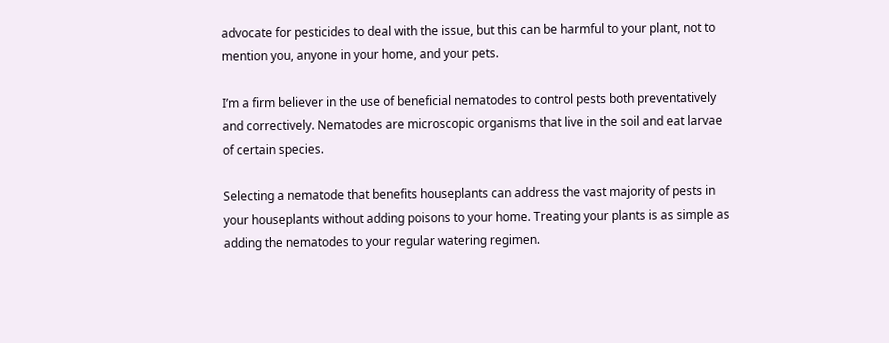advocate for pesticides to deal with the issue, but this can be harmful to your plant, not to mention you, anyone in your home, and your pets.

I’m a firm believer in the use of beneficial nematodes to control pests both preventatively and correctively. Nematodes are microscopic organisms that live in the soil and eat larvae of certain species.

Selecting a nematode that benefits houseplants can address the vast majority of pests in your houseplants without adding poisons to your home. Treating your plants is as simple as adding the nematodes to your regular watering regimen.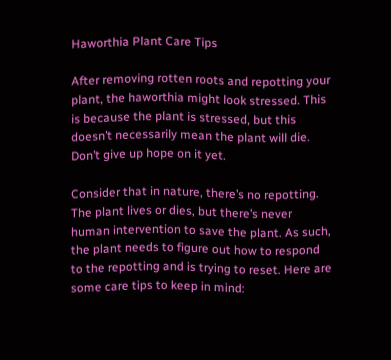Haworthia Plant Care Tips

After removing rotten roots and repotting your plant, the haworthia might look stressed. This is because the plant is stressed, but this doesn’t necessarily mean the plant will die. Don’t give up hope on it yet.

Consider that in nature, there’s no repotting. The plant lives or dies, but there’s never human intervention to save the plant. As such, the plant needs to figure out how to respond to the repotting and is trying to reset. Here are some care tips to keep in mind: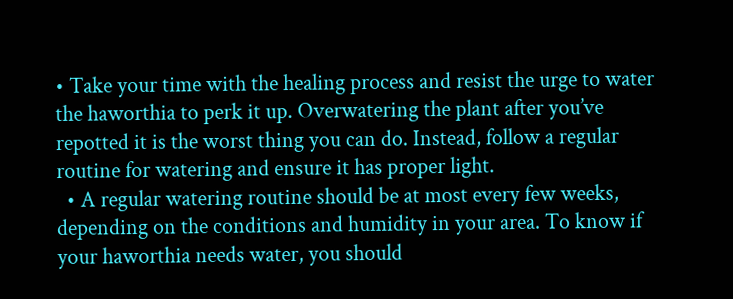• Take your time with the healing process and resist the urge to water the haworthia to perk it up. Overwatering the plant after you’ve repotted it is the worst thing you can do. Instead, follow a regular routine for watering and ensure it has proper light.
  • A regular watering routine should be at most every few weeks, depending on the conditions and humidity in your area. To know if your haworthia needs water, you should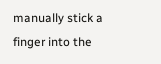manually stick a finger into the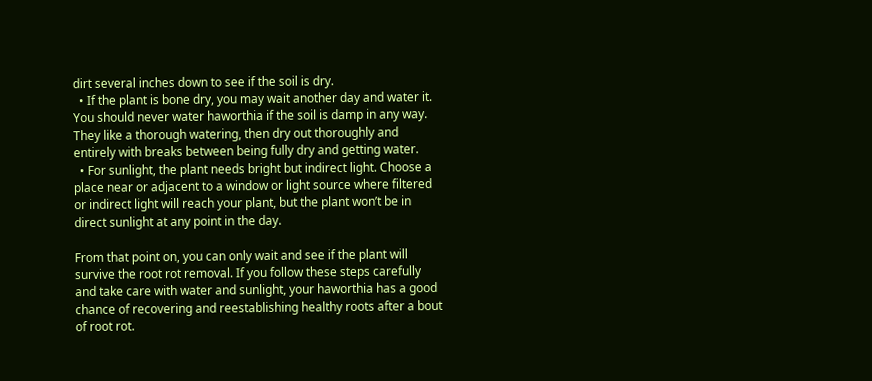dirt several inches down to see if the soil is dry.
  • If the plant is bone dry, you may wait another day and water it. You should never water haworthia if the soil is damp in any way. They like a thorough watering, then dry out thoroughly and entirely with breaks between being fully dry and getting water.
  • For sunlight, the plant needs bright but indirect light. Choose a place near or adjacent to a window or light source where filtered or indirect light will reach your plant, but the plant won’t be in direct sunlight at any point in the day.

From that point on, you can only wait and see if the plant will survive the root rot removal. If you follow these steps carefully and take care with water and sunlight, your haworthia has a good chance of recovering and reestablishing healthy roots after a bout of root rot.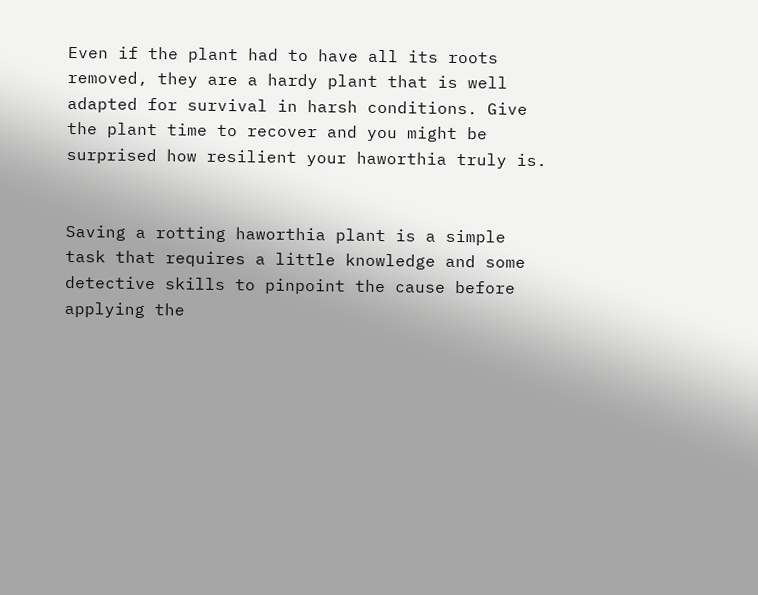Even if the plant had to have all its roots removed, they are a hardy plant that is well adapted for survival in harsh conditions. Give the plant time to recover and you might be surprised how resilient your haworthia truly is.


Saving a rotting haworthia plant is a simple task that requires a little knowledge and some detective skills to pinpoint the cause before applying the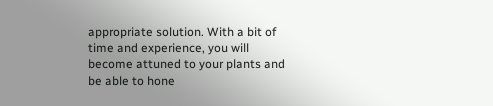appropriate solution. With a bit of time and experience, you will become attuned to your plants and be able to hone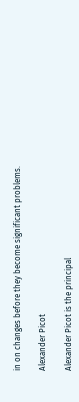in on changes before they become significant problems.

Alexander Picot

Alexander Picot is the principal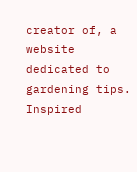creator of, a website dedicated to gardening tips. Inspired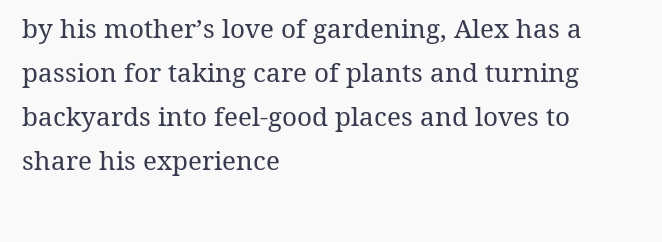by his mother’s love of gardening, Alex has a passion for taking care of plants and turning backyards into feel-good places and loves to share his experience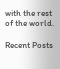with the rest of the world.

Recent Posts